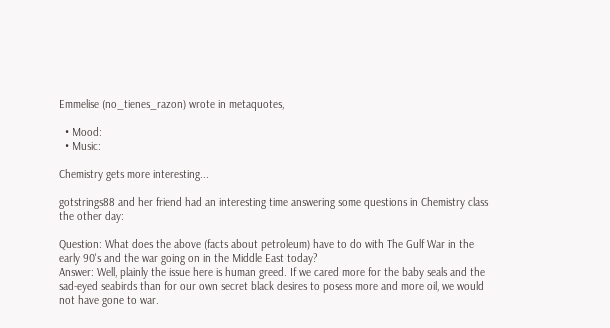Emmelise (no_tienes_razon) wrote in metaquotes,

  • Mood:
  • Music:

Chemistry gets more interesting...

gotstrings88 and her friend had an interesting time answering some questions in Chemistry class the other day:

Question: What does the above (facts about petroleum) have to do with The Gulf War in the early 90's and the war going on in the Middle East today?
Answer: Well, plainly the issue here is human greed. If we cared more for the baby seals and the sad-eyed seabirds than for our own secret black desires to posess more and more oil, we would not have gone to war.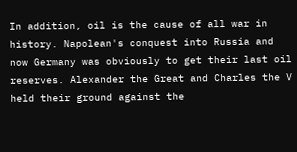In addition, oil is the cause of all war in history. Napolean's conquest into Russia and now Germany was obviously to get their last oil reserves. Alexander the Great and Charles the V held their ground against the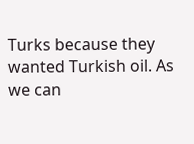Turks because they wanted Turkish oil. As we can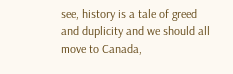see, history is a tale of greed and duplicity and we should all move to Canada,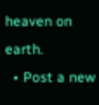heaven on earth.
  • Post a new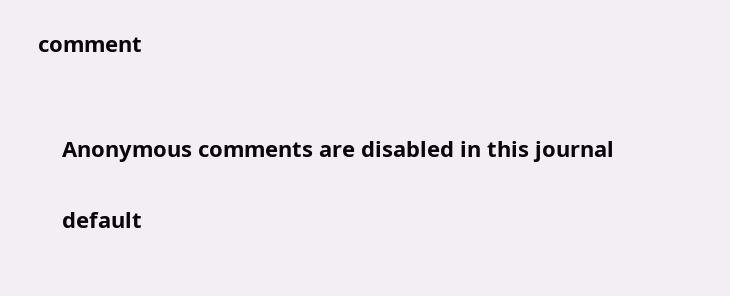comment


    Anonymous comments are disabled in this journal

    default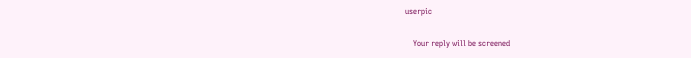userpic

    Your reply will be screened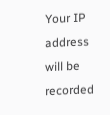Your IP address will be recorded